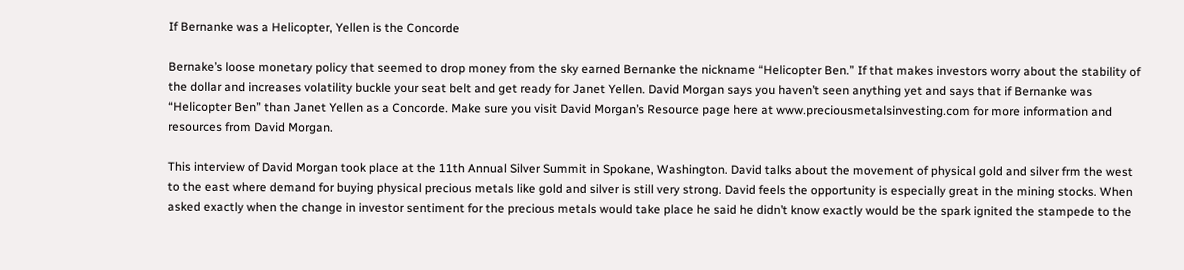If Bernanke was a Helicopter, Yellen is the Concorde

Bernake’s loose monetary policy that seemed to drop money from the sky earned Bernanke the nickname “Helicopter Ben.” If that makes investors worry about the stability of the dollar and increases volatility buckle your seat belt and get ready for Janet Yellen. David Morgan says you haven’t seen anything yet and says that if Bernanke was “Helicopter Ben” than Janet Yellen as a Concorde. Make sure you visit David Morgan’s Resource page here at www.preciousmetalsinvesting.com for more information and resources from David Morgan.

This interview of David Morgan took place at the 11th Annual Silver Summit in Spokane, Washington. David talks about the movement of physical gold and silver frm the west to the east where demand for buying physical precious metals like gold and silver is still very strong. David feels the opportunity is especially great in the mining stocks. When asked exactly when the change in investor sentiment for the precious metals would take place he said he didn’t know exactly would be the spark ignited the stampede to the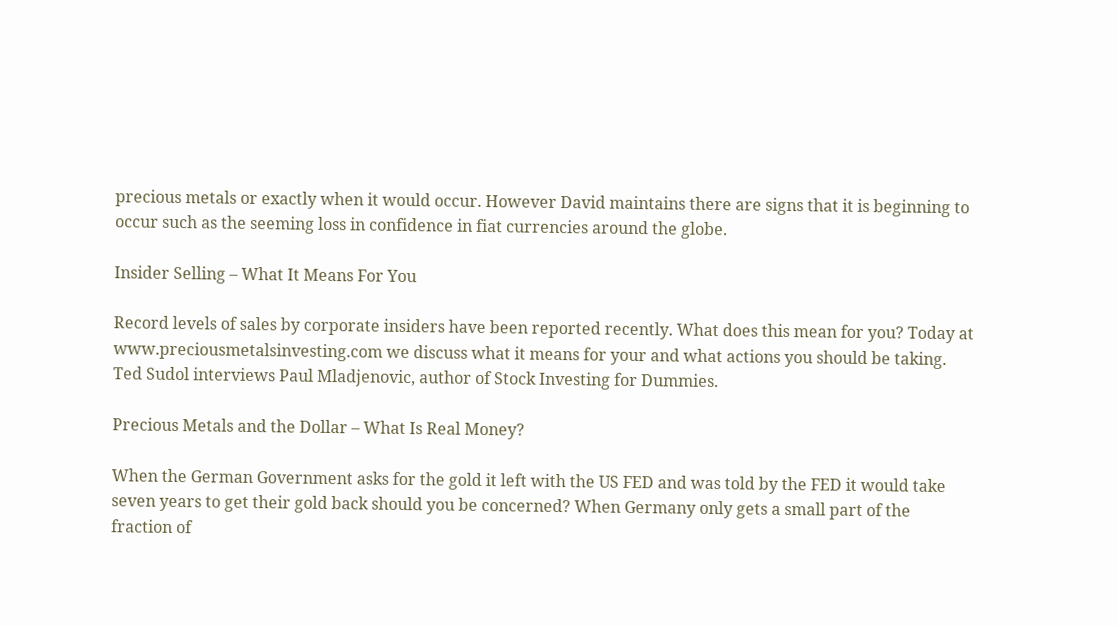precious metals or exactly when it would occur. However David maintains there are signs that it is beginning to occur such as the seeming loss in confidence in fiat currencies around the globe.

Insider Selling – What It Means For You

Record levels of sales by corporate insiders have been reported recently. What does this mean for you? Today at www.preciousmetalsinvesting.com we discuss what it means for your and what actions you should be taking. Ted Sudol interviews Paul Mladjenovic, author of Stock Investing for Dummies.

Precious Metals and the Dollar – What Is Real Money?

When the German Government asks for the gold it left with the US FED and was told by the FED it would take seven years to get their gold back should you be concerned? When Germany only gets a small part of the fraction of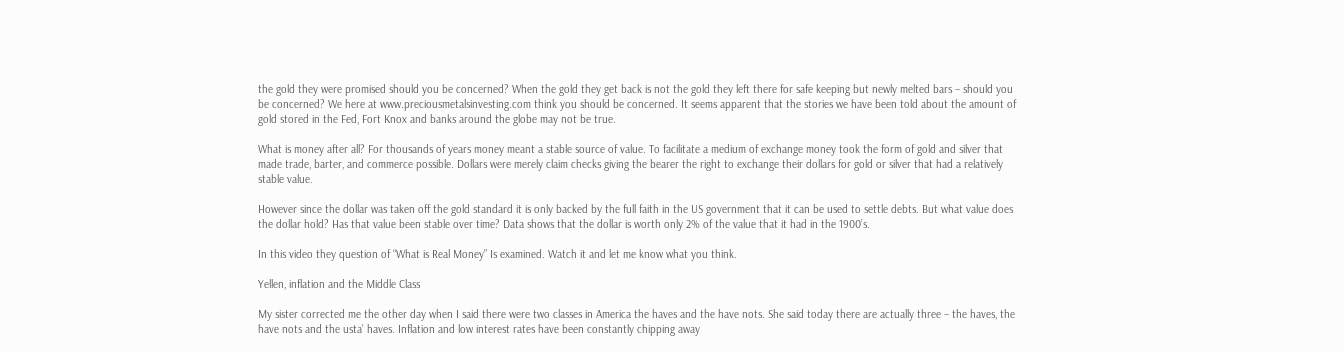the gold they were promised should you be concerned? When the gold they get back is not the gold they left there for safe keeping but newly melted bars – should you be concerned? We here at www.preciousmetalsinvesting.com think you should be concerned. It seems apparent that the stories we have been told about the amount of gold stored in the Fed, Fort Knox and banks around the globe may not be true.

What is money after all? For thousands of years money meant a stable source of value. To facilitate a medium of exchange money took the form of gold and silver that made trade, barter, and commerce possible. Dollars were merely claim checks giving the bearer the right to exchange their dollars for gold or silver that had a relatively stable value.

However since the dollar was taken off the gold standard it is only backed by the full faith in the US government that it can be used to settle debts. But what value does the dollar hold? Has that value been stable over time? Data shows that the dollar is worth only 2% of the value that it had in the 1900’s.

In this video they question of “What is Real Money” Is examined. Watch it and let me know what you think.

Yellen, inflation and the Middle Class

My sister corrected me the other day when I said there were two classes in America the haves and the have nots. She said today there are actually three – the haves, the have nots and the usta’ haves. Inflation and low interest rates have been constantly chipping away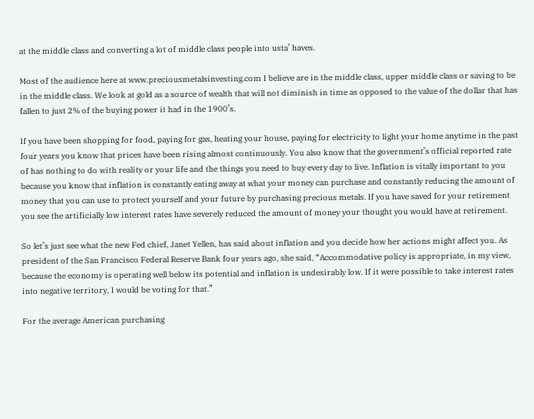at the middle class and converting a lot of middle class people into usta’ haves.

Most of the audience here at www.preciousmetalsinvesting.com I believe are in the middle class, upper middle class or saving to be in the middle class. We look at gold as a source of wealth that will not diminish in time as opposed to the value of the dollar that has fallen to just 2% of the buying power it had in the 1900’s.

If you have been shopping for food, paying for gas, heating your house, paying for electricity to light your home anytime in the past four years you know that prices have been rising almost continuously. You also know that the government’s official reported rate of has nothing to do with reality or your life and the things you need to buy every day to live. Inflation is vitally important to you because you know that inflation is constantly eating away at what your money can purchase and constantly reducing the amount of money that you can use to protect yourself and your future by purchasing precious metals. If you have saved for your retirement you see the artificially low interest rates have severely reduced the amount of money your thought you would have at retirement.

So let’s just see what the new Fed chief, Janet Yellen, has said about inflation and you decide how her actions might affect you. As president of the San Francisco Federal Reserve Bank four years ago, she said, “Accommodative policy is appropriate, in my view, because the economy is operating well below its potential and inflation is undesirably low. If it were possible to take interest rates into negative territory, I would be voting for that.”

For the average American purchasing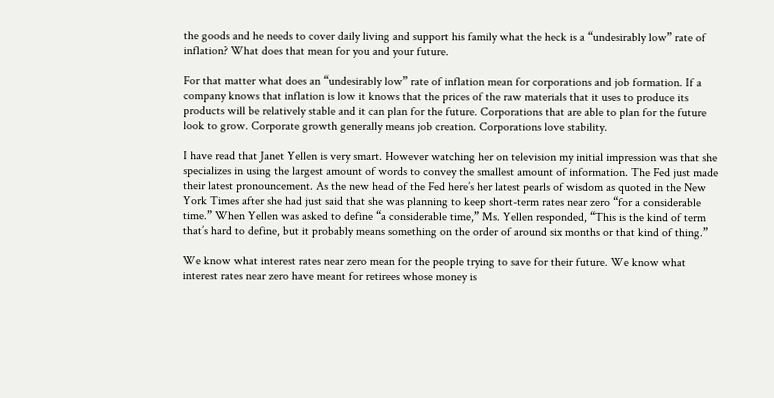the goods and he needs to cover daily living and support his family what the heck is a “undesirably low” rate of inflation? What does that mean for you and your future.

For that matter what does an “undesirably low” rate of inflation mean for corporations and job formation. If a company knows that inflation is low it knows that the prices of the raw materials that it uses to produce its products will be relatively stable and it can plan for the future. Corporations that are able to plan for the future look to grow. Corporate growth generally means job creation. Corporations love stability.

I have read that Janet Yellen is very smart. However watching her on television my initial impression was that she specializes in using the largest amount of words to convey the smallest amount of information. The Fed just made their latest pronouncement. As the new head of the Fed here’s her latest pearls of wisdom as quoted in the New York Times after she had just said that she was planning to keep short-term rates near zero “for a considerable time.” When Yellen was asked to define “a considerable time,” Ms. Yellen responded, “This is the kind of term that’s hard to define, but it probably means something on the order of around six months or that kind of thing.”

We know what interest rates near zero mean for the people trying to save for their future. We know what interest rates near zero have meant for retirees whose money is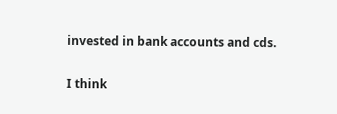invested in bank accounts and cds.

I think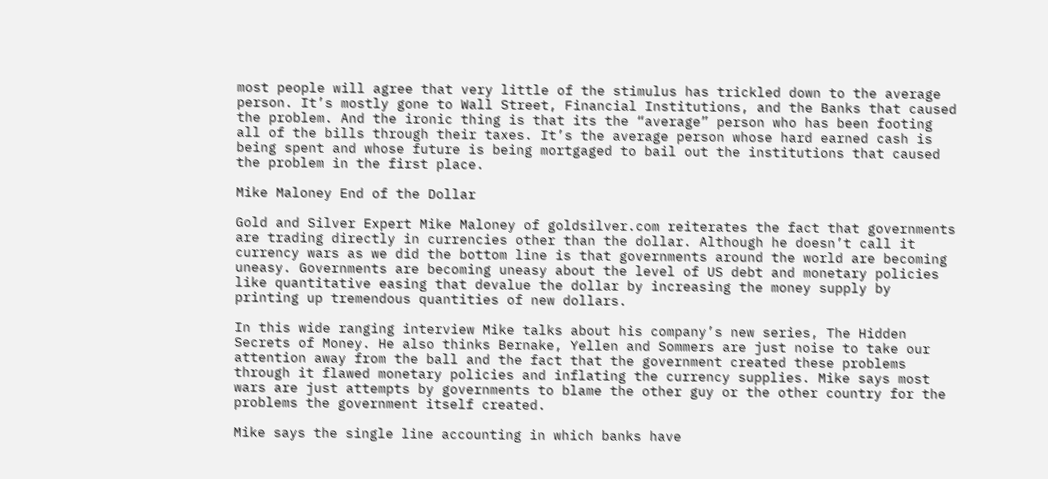most people will agree that very little of the stimulus has trickled down to the average person. It’s mostly gone to Wall Street, Financial Institutions, and the Banks that caused the problem. And the ironic thing is that its the “average” person who has been footing all of the bills through their taxes. It’s the average person whose hard earned cash is being spent and whose future is being mortgaged to bail out the institutions that caused the problem in the first place.

Mike Maloney End of the Dollar

Gold and Silver Expert Mike Maloney of goldsilver.com reiterates the fact that governments are trading directly in currencies other than the dollar. Although he doesn’t call it currency wars as we did the bottom line is that governments around the world are becoming uneasy. Governments are becoming uneasy about the level of US debt and monetary policies like quantitative easing that devalue the dollar by increasing the money supply by printing up tremendous quantities of new dollars.

In this wide ranging interview Mike talks about his company’s new series, The Hidden Secrets of Money. He also thinks Bernake, Yellen and Sommers are just noise to take our attention away from the ball and the fact that the government created these problems through it flawed monetary policies and inflating the currency supplies. Mike says most wars are just attempts by governments to blame the other guy or the other country for the problems the government itself created.

Mike says the single line accounting in which banks have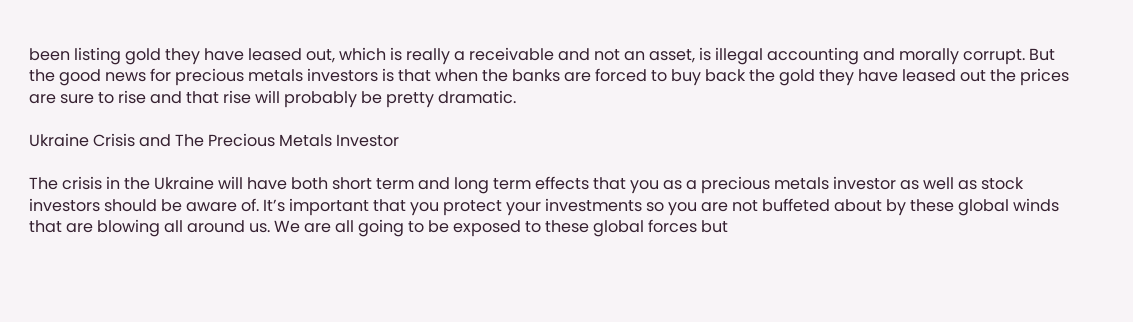been listing gold they have leased out, which is really a receivable and not an asset, is illegal accounting and morally corrupt. But the good news for precious metals investors is that when the banks are forced to buy back the gold they have leased out the prices are sure to rise and that rise will probably be pretty dramatic.

Ukraine Crisis and The Precious Metals Investor

The crisis in the Ukraine will have both short term and long term effects that you as a precious metals investor as well as stock investors should be aware of. It’s important that you protect your investments so you are not buffeted about by these global winds that are blowing all around us. We are all going to be exposed to these global forces but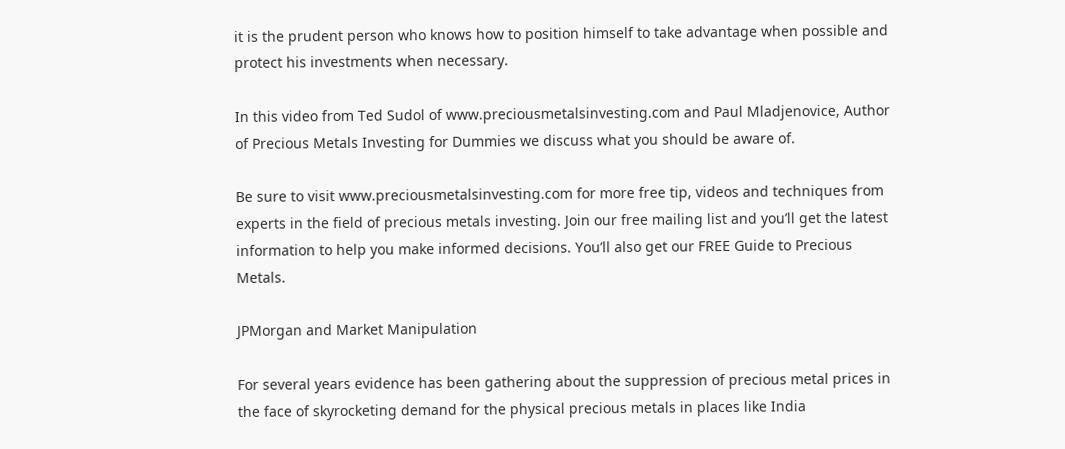it is the prudent person who knows how to position himself to take advantage when possible and protect his investments when necessary.

In this video from Ted Sudol of www.preciousmetalsinvesting.com and Paul Mladjenovice, Author of Precious Metals Investing for Dummies we discuss what you should be aware of.

Be sure to visit www.preciousmetalsinvesting.com for more free tip, videos and techniques from experts in the field of precious metals investing. Join our free mailing list and you’ll get the latest information to help you make informed decisions. You’ll also get our FREE Guide to Precious Metals.

JPMorgan and Market Manipulation

For several years evidence has been gathering about the suppression of precious metal prices in the face of skyrocketing demand for the physical precious metals in places like India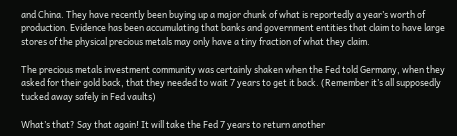and China. They have recently been buying up a major chunk of what is reportedly a year’s worth of production. Evidence has been accumulating that banks and government entities that claim to have large stores of the physical precious metals may only have a tiny fraction of what they claim.

The precious metals investment community was certainly shaken when the Fed told Germany, when they asked for their gold back, that they needed to wait 7 years to get it back. (Remember it’s all supposedly tucked away safely in Fed vaults)

What’s that? Say that again! It will take the Fed 7 years to return another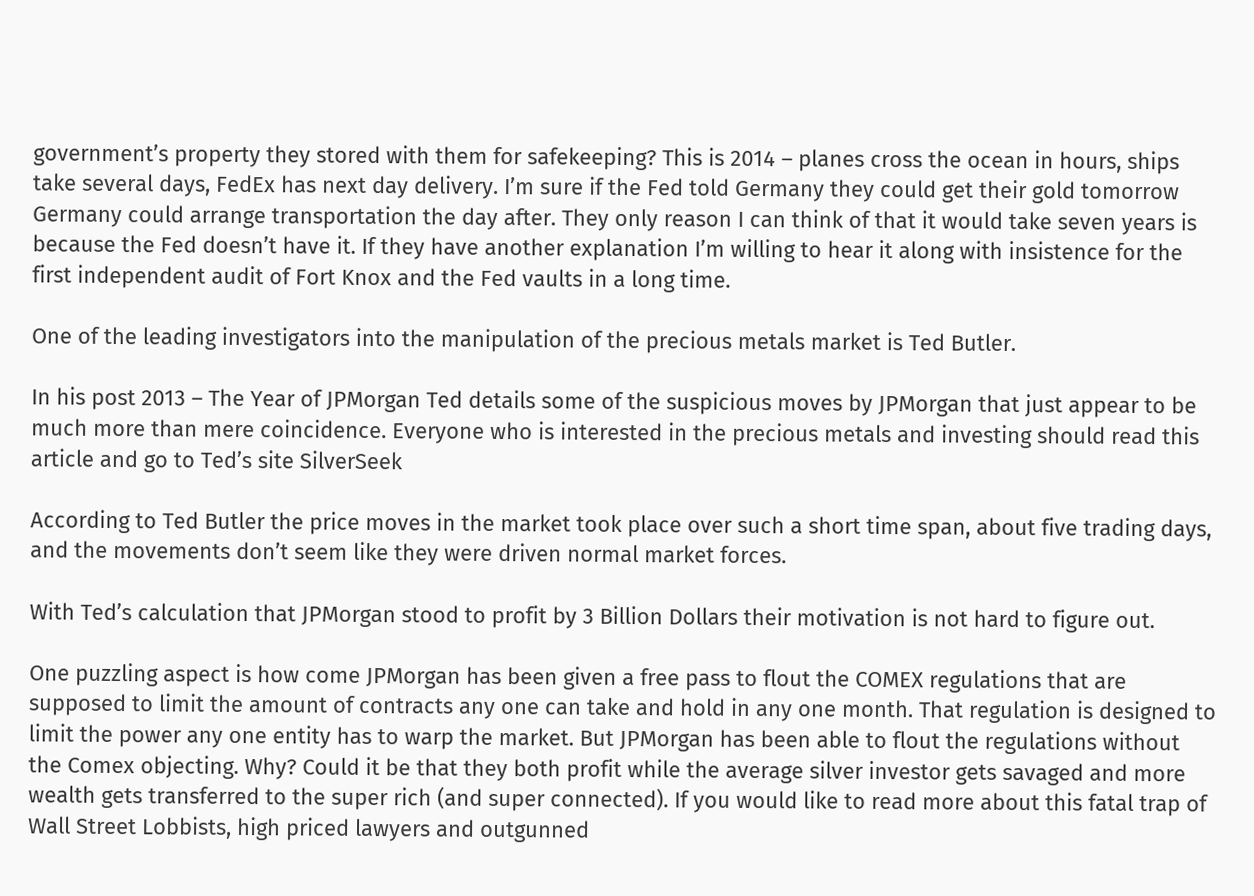government’s property they stored with them for safekeeping? This is 2014 – planes cross the ocean in hours, ships take several days, FedEx has next day delivery. I’m sure if the Fed told Germany they could get their gold tomorrow Germany could arrange transportation the day after. They only reason I can think of that it would take seven years is because the Fed doesn’t have it. If they have another explanation I’m willing to hear it along with insistence for the first independent audit of Fort Knox and the Fed vaults in a long time.

One of the leading investigators into the manipulation of the precious metals market is Ted Butler.

In his post 2013 – The Year of JPMorgan Ted details some of the suspicious moves by JPMorgan that just appear to be much more than mere coincidence. Everyone who is interested in the precious metals and investing should read this article and go to Ted’s site SilverSeek

According to Ted Butler the price moves in the market took place over such a short time span, about five trading days, and the movements don’t seem like they were driven normal market forces.

With Ted’s calculation that JPMorgan stood to profit by 3 Billion Dollars their motivation is not hard to figure out.

One puzzling aspect is how come JPMorgan has been given a free pass to flout the COMEX regulations that are supposed to limit the amount of contracts any one can take and hold in any one month. That regulation is designed to limit the power any one entity has to warp the market. But JPMorgan has been able to flout the regulations without the Comex objecting. Why? Could it be that they both profit while the average silver investor gets savaged and more wealth gets transferred to the super rich (and super connected). If you would like to read more about this fatal trap of Wall Street Lobbists, high priced lawyers and outgunned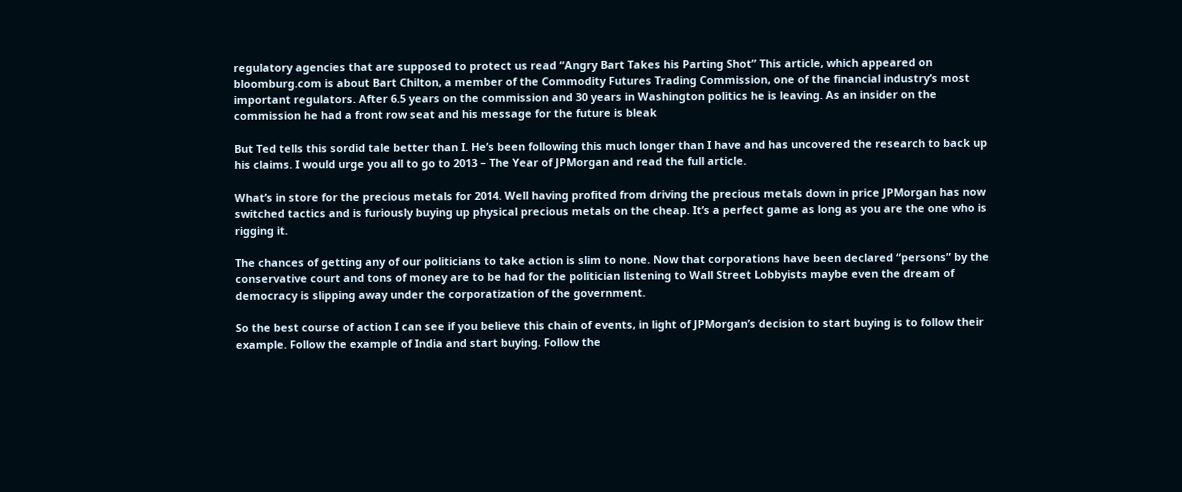regulatory agencies that are supposed to protect us read “Angry Bart Takes his Parting Shot” This article, which appeared on bloomburg.com is about Bart Chilton, a member of the Commodity Futures Trading Commission, one of the financial industry’s most important regulators. After 6.5 years on the commission and 30 years in Washington politics he is leaving. As an insider on the commission he had a front row seat and his message for the future is bleak

But Ted tells this sordid tale better than I. He’s been following this much longer than I have and has uncovered the research to back up his claims. I would urge you all to go to 2013 – The Year of JPMorgan and read the full article.

What’s in store for the precious metals for 2014. Well having profited from driving the precious metals down in price JPMorgan has now switched tactics and is furiously buying up physical precious metals on the cheap. It’s a perfect game as long as you are the one who is rigging it.

The chances of getting any of our politicians to take action is slim to none. Now that corporations have been declared “persons” by the conservative court and tons of money are to be had for the politician listening to Wall Street Lobbyists maybe even the dream of democracy is slipping away under the corporatization of the government.

So the best course of action I can see if you believe this chain of events, in light of JPMorgan’s decision to start buying is to follow their example. Follow the example of India and start buying. Follow the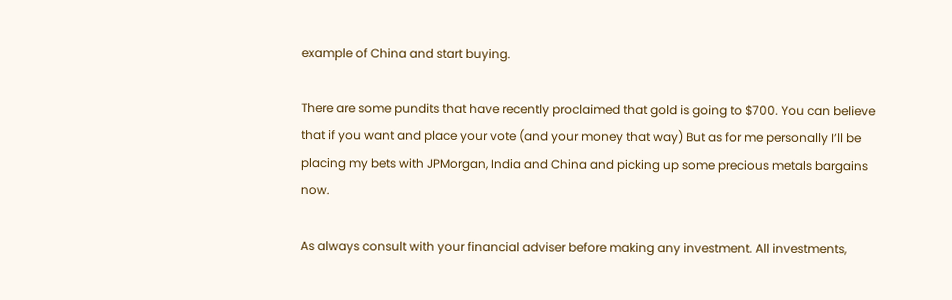example of China and start buying.

There are some pundits that have recently proclaimed that gold is going to $700. You can believe that if you want and place your vote (and your money that way) But as for me personally I’ll be placing my bets with JPMorgan, India and China and picking up some precious metals bargains now.

As always consult with your financial adviser before making any investment. All investments,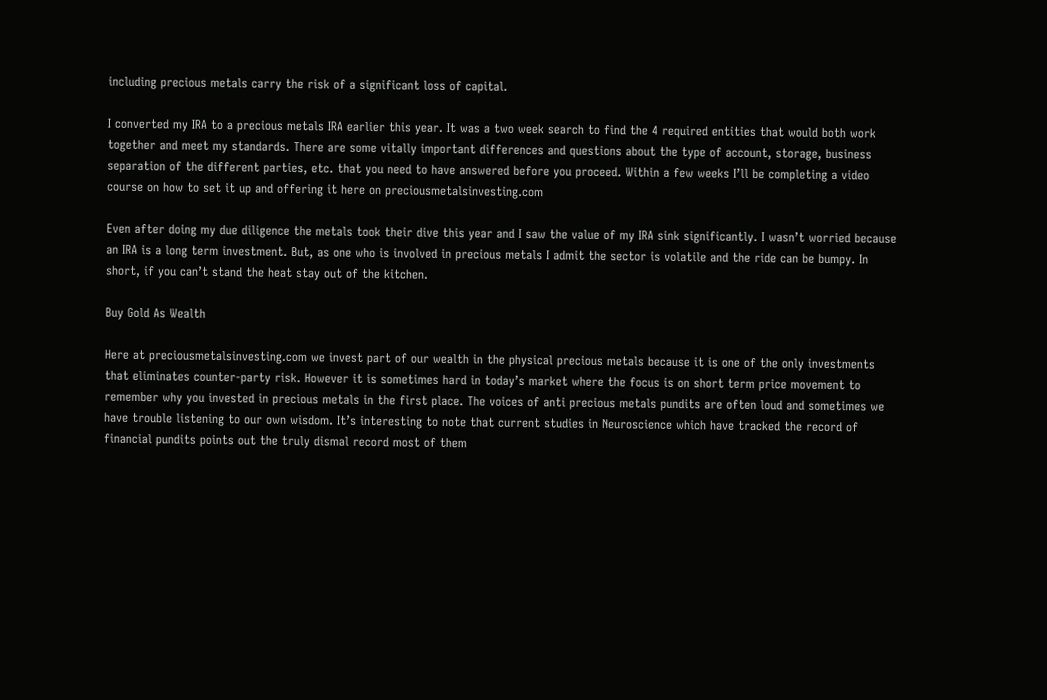including precious metals carry the risk of a significant loss of capital.

I converted my IRA to a precious metals IRA earlier this year. It was a two week search to find the 4 required entities that would both work together and meet my standards. There are some vitally important differences and questions about the type of account, storage, business separation of the different parties, etc. that you need to have answered before you proceed. Within a few weeks I’ll be completing a video course on how to set it up and offering it here on preciousmetalsinvesting.com

Even after doing my due diligence the metals took their dive this year and I saw the value of my IRA sink significantly. I wasn’t worried because an IRA is a long term investment. But, as one who is involved in precious metals I admit the sector is volatile and the ride can be bumpy. In short, if you can’t stand the heat stay out of the kitchen.

Buy Gold As Wealth

Here at preciousmetalsinvesting.com we invest part of our wealth in the physical precious metals because it is one of the only investments that eliminates counter-party risk. However it is sometimes hard in today’s market where the focus is on short term price movement to remember why you invested in precious metals in the first place. The voices of anti precious metals pundits are often loud and sometimes we have trouble listening to our own wisdom. It’s interesting to note that current studies in Neuroscience which have tracked the record of financial pundits points out the truly dismal record most of them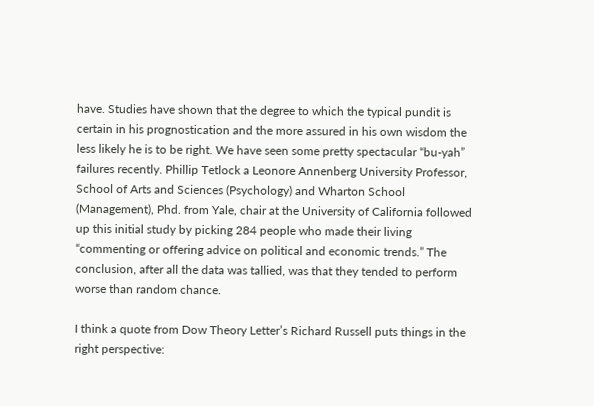have. Studies have shown that the degree to which the typical pundit is certain in his prognostication and the more assured in his own wisdom the less likely he is to be right. We have seen some pretty spectacular “bu-yah” failures recently. Phillip Tetlock a Leonore Annenberg University Professor, School of Arts and Sciences (Psychology) and Wharton School (Management), Phd. from Yale, chair at the University of California followed up this initial study by picking 284 people who made their living “commenting or offering advice on political and economic trends.” The conclusion, after all the data was tallied, was that they tended to perform worse than random chance.

I think a quote from Dow Theory Letter’s Richard Russell puts things in the right perspective: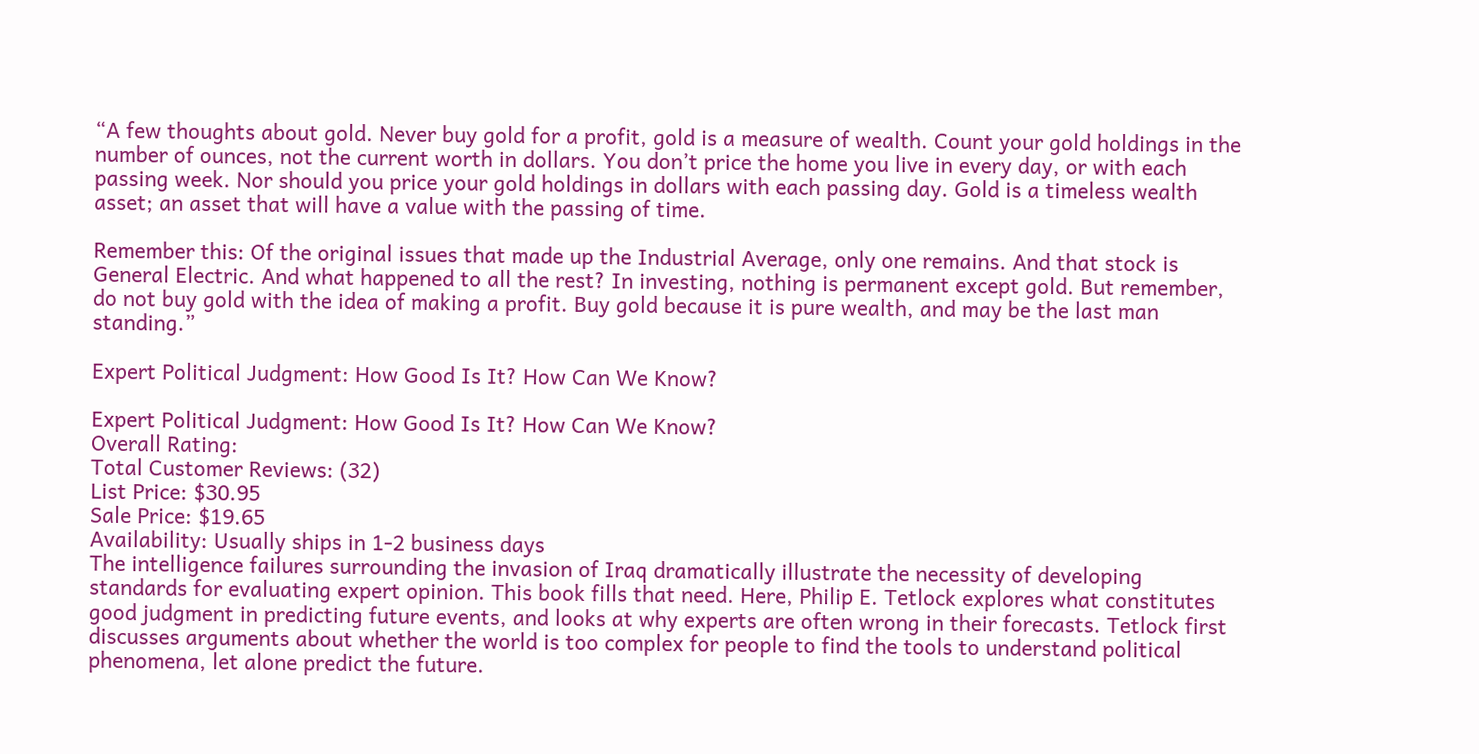“A few thoughts about gold. Never buy gold for a profit, gold is a measure of wealth. Count your gold holdings in the number of ounces, not the current worth in dollars. You don’t price the home you live in every day, or with each passing week. Nor should you price your gold holdings in dollars with each passing day. Gold is a timeless wealth asset; an asset that will have a value with the passing of time.

Remember this: Of the original issues that made up the Industrial Average, only one remains. And that stock is General Electric. And what happened to all the rest? In investing, nothing is permanent except gold. But remember, do not buy gold with the idea of making a profit. Buy gold because it is pure wealth, and may be the last man standing.”

Expert Political Judgment: How Good Is It? How Can We Know?

Expert Political Judgment: How Good Is It? How Can We Know?
Overall Rating:
Total Customer Reviews: (32)
List Price: $30.95
Sale Price: $19.65
Availability: Usually ships in 1-2 business days
The intelligence failures surrounding the invasion of Iraq dramatically illustrate the necessity of developing standards for evaluating expert opinion. This book fills that need. Here, Philip E. Tetlock explores what constitutes good judgment in predicting future events, and looks at why experts are often wrong in their forecasts. Tetlock first discusses arguments about whether the world is too complex for people to find the tools to understand political phenomena, let alone predict the future.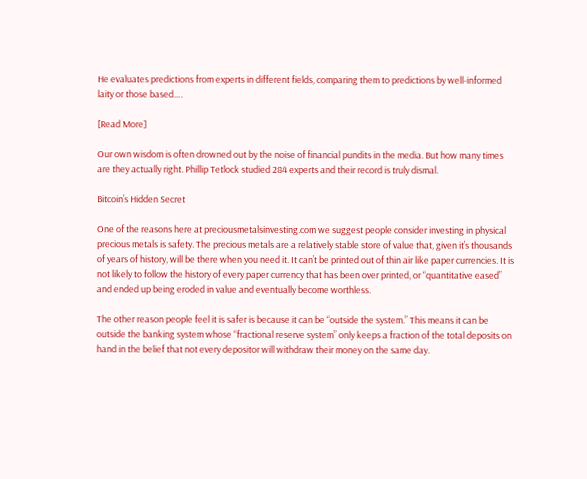He evaluates predictions from experts in different fields, comparing them to predictions by well-informed laity or those based….

[Read More]

Our own wisdom is often drowned out by the noise of financial pundits in the media. But how many times are they actually right. Phillip Tetlock studied 284 experts and their record is truly dismal.

Bitcoin’s Hidden Secret

One of the reasons here at preciousmetalsinvesting.com we suggest people consider investing in physical precious metals is safety. The precious metals are a relatively stable store of value that, given it’s thousands of years of history, will be there when you need it. It can’t be printed out of thin air like paper currencies. It is not likely to follow the history of every paper currency that has been over printed, or “quantitative eased” and ended up being eroded in value and eventually become worthless.

The other reason people feel it is safer is because it can be “outside the system.” This means it can be outside the banking system whose “fractional reserve system” only keeps a fraction of the total deposits on hand in the belief that not every depositor will withdraw their money on the same day.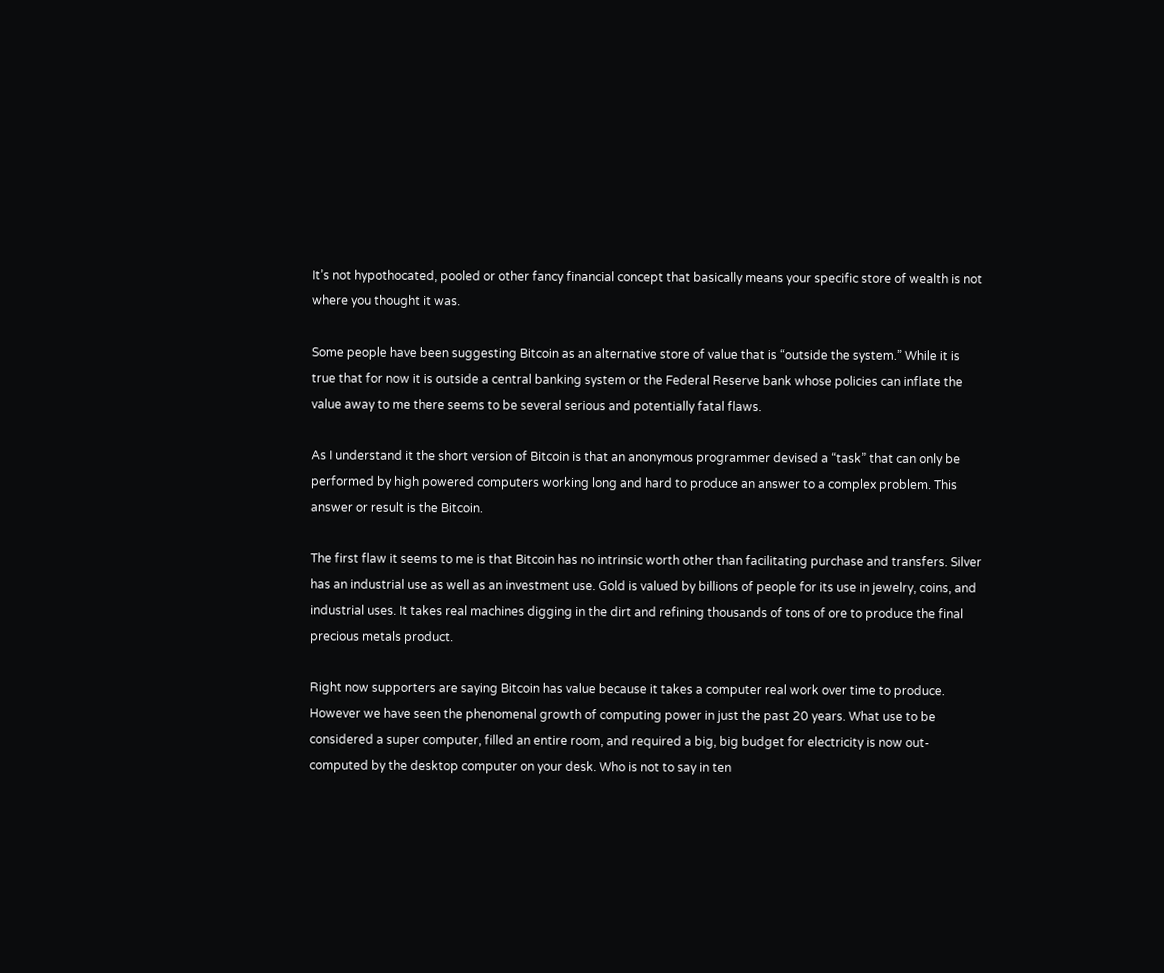It’s not hypothocated, pooled or other fancy financial concept that basically means your specific store of wealth is not where you thought it was.

Some people have been suggesting Bitcoin as an alternative store of value that is “outside the system.” While it is true that for now it is outside a central banking system or the Federal Reserve bank whose policies can inflate the value away to me there seems to be several serious and potentially fatal flaws.

As I understand it the short version of Bitcoin is that an anonymous programmer devised a “task” that can only be performed by high powered computers working long and hard to produce an answer to a complex problem. This answer or result is the Bitcoin.

The first flaw it seems to me is that Bitcoin has no intrinsic worth other than facilitating purchase and transfers. Silver has an industrial use as well as an investment use. Gold is valued by billions of people for its use in jewelry, coins, and industrial uses. It takes real machines digging in the dirt and refining thousands of tons of ore to produce the final precious metals product.

Right now supporters are saying Bitcoin has value because it takes a computer real work over time to produce. However we have seen the phenomenal growth of computing power in just the past 20 years. What use to be considered a super computer, filled an entire room, and required a big, big budget for electricity is now out-computed by the desktop computer on your desk. Who is not to say in ten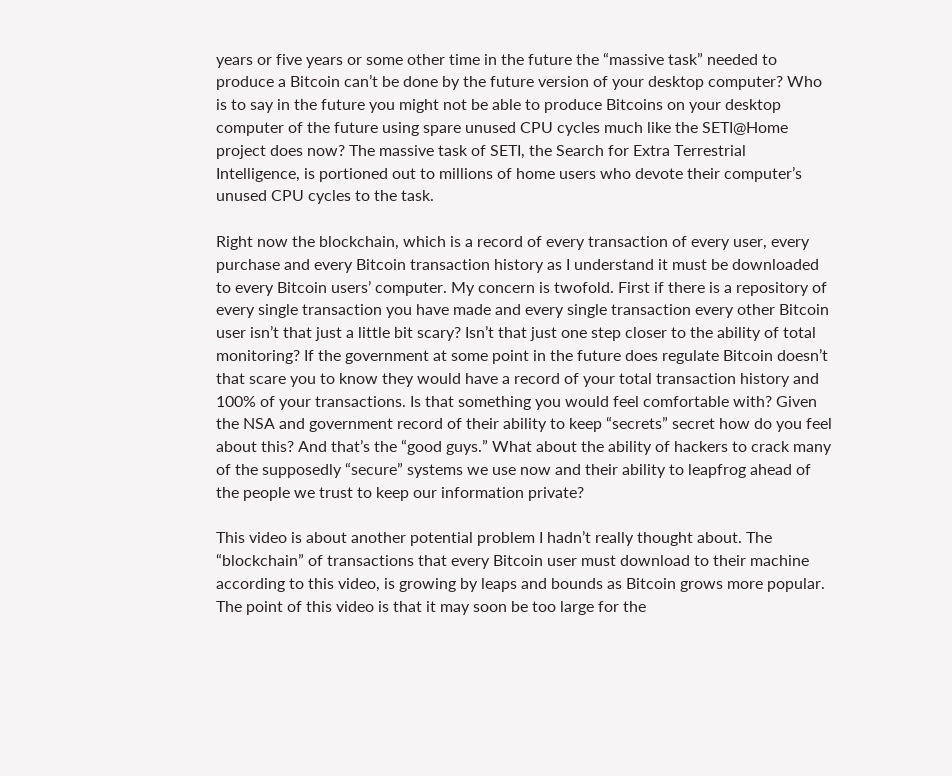years or five years or some other time in the future the “massive task” needed to produce a Bitcoin can’t be done by the future version of your desktop computer? Who is to say in the future you might not be able to produce Bitcoins on your desktop computer of the future using spare unused CPU cycles much like the SETI@Home project does now? The massive task of SETI, the Search for Extra Terrestrial Intelligence, is portioned out to millions of home users who devote their computer’s unused CPU cycles to the task.

Right now the blockchain, which is a record of every transaction of every user, every purchase and every Bitcoin transaction history as I understand it must be downloaded to every Bitcoin users’ computer. My concern is twofold. First if there is a repository of every single transaction you have made and every single transaction every other Bitcoin user isn’t that just a little bit scary? Isn’t that just one step closer to the ability of total monitoring? If the government at some point in the future does regulate Bitcoin doesn’t that scare you to know they would have a record of your total transaction history and 100% of your transactions. Is that something you would feel comfortable with? Given the NSA and government record of their ability to keep “secrets” secret how do you feel about this? And that’s the “good guys.” What about the ability of hackers to crack many of the supposedly “secure” systems we use now and their ability to leapfrog ahead of the people we trust to keep our information private?

This video is about another potential problem I hadn’t really thought about. The “blockchain” of transactions that every Bitcoin user must download to their machine according to this video, is growing by leaps and bounds as Bitcoin grows more popular. The point of this video is that it may soon be too large for the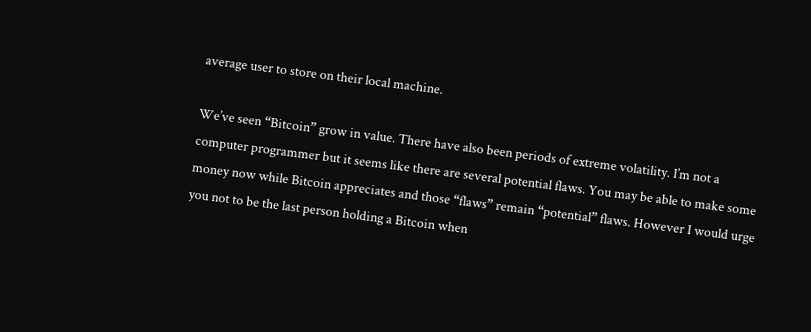average user to store on their local machine.

We’ve seen “Bitcoin” grow in value. There have also been periods of extreme volatility. I’m not a computer programmer but it seems like there are several potential flaws. You may be able to make some money now while Bitcoin appreciates and those “flaws” remain “potential” flaws. However I would urge you not to be the last person holding a Bitcoin when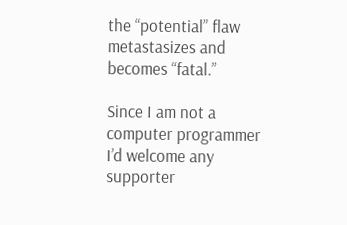the “potential” flaw metastasizes and becomes “fatal.”

Since I am not a computer programmer I’d welcome any supporter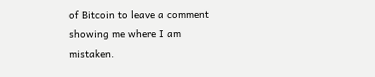of Bitcoin to leave a comment showing me where I am mistaken.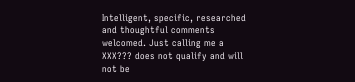Intelligent, specific, researched and thoughtful comments welcomed. Just calling me a XXX??? does not qualify and will not be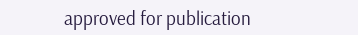approved for publication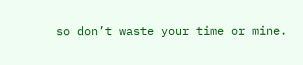so don’t waste your time or mine.